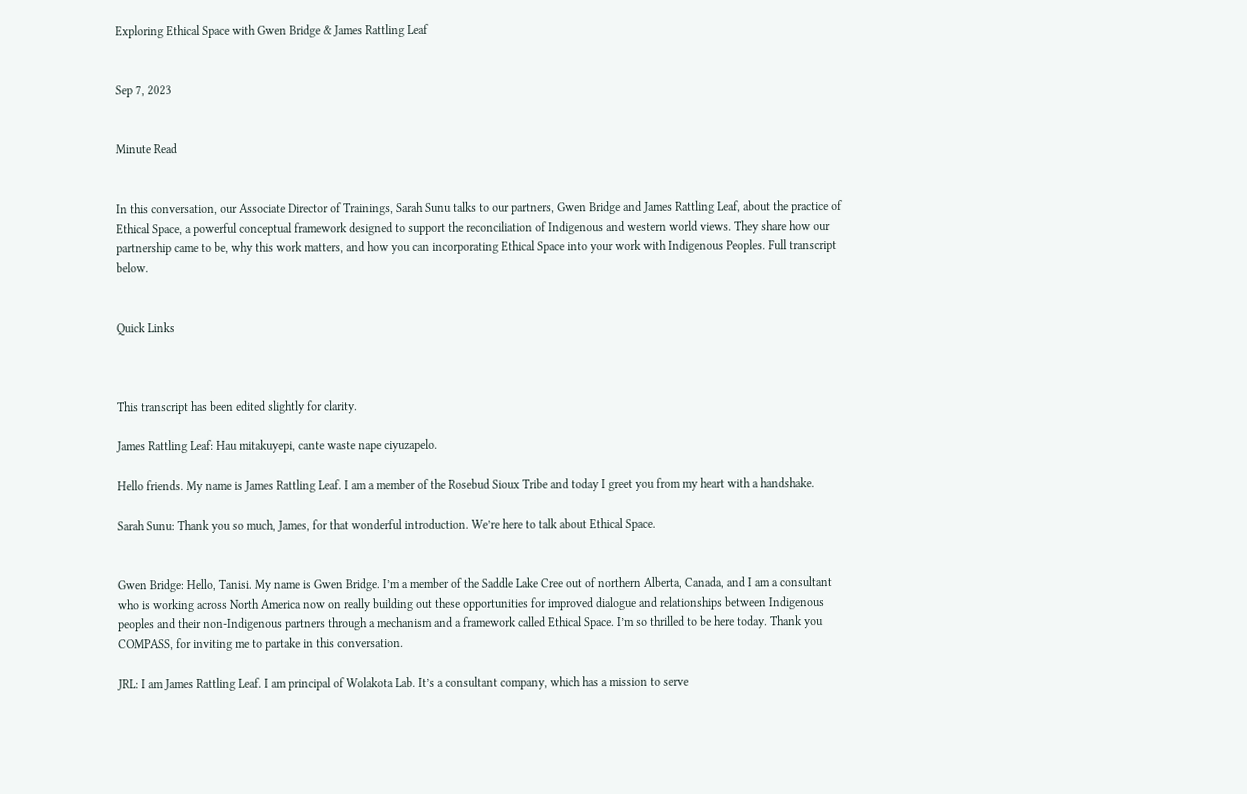Exploring Ethical Space with Gwen Bridge & James Rattling Leaf


Sep 7, 2023


Minute Read


In this conversation, our Associate Director of Trainings, Sarah Sunu talks to our partners, Gwen Bridge and James Rattling Leaf, about the practice of Ethical Space, a powerful conceptual framework designed to support the reconciliation of Indigenous and western world views. They share how our partnership came to be, why this work matters, and how you can incorporating Ethical Space into your work with Indigenous Peoples. Full transcript below.


Quick Links



This transcript has been edited slightly for clarity.

James Rattling Leaf: Hau mitakuyepi, cante waste nape ciyuzapelo.

Hello friends. My name is James Rattling Leaf. I am a member of the Rosebud Sioux Tribe and today I greet you from my heart with a handshake.

Sarah Sunu: Thank you so much, James, for that wonderful introduction. We’re here to talk about Ethical Space.


Gwen Bridge: Hello, Tanisi. My name is Gwen Bridge. I’m a member of the Saddle Lake Cree out of northern Alberta, Canada, and I am a consultant who is working across North America now on really building out these opportunities for improved dialogue and relationships between Indigenous peoples and their non-Indigenous partners through a mechanism and a framework called Ethical Space. I’m so thrilled to be here today. Thank you COMPASS, for inviting me to partake in this conversation.

JRL: I am James Rattling Leaf. I am principal of Wolakota Lab. It’s a consultant company, which has a mission to serve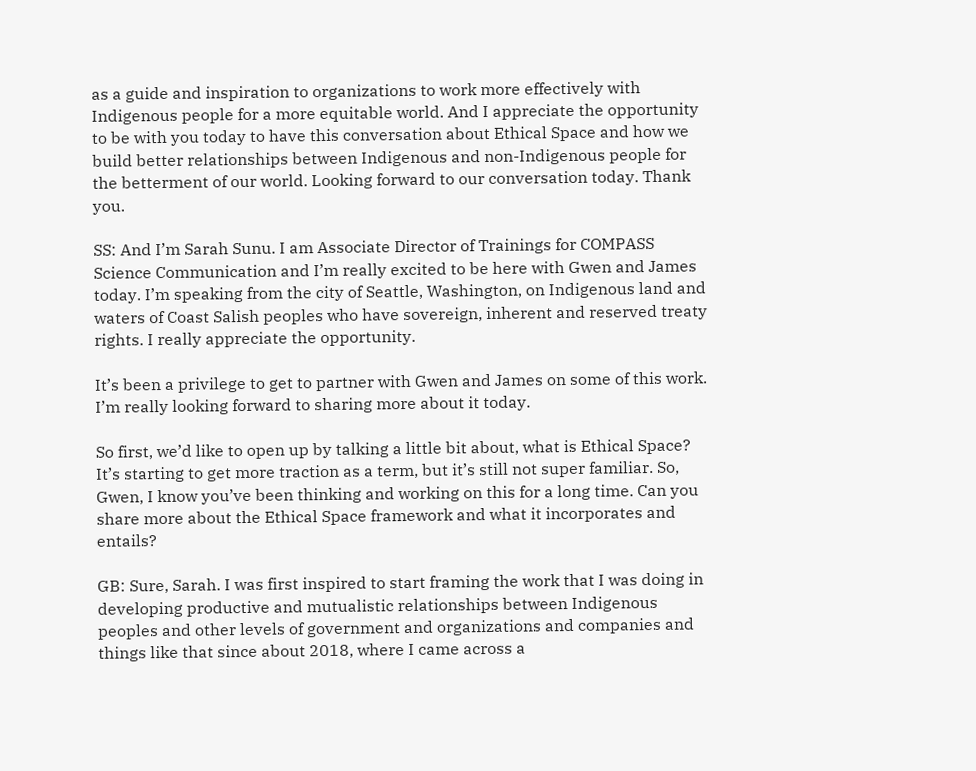as a guide and inspiration to organizations to work more effectively with Indigenous people for a more equitable world. And I appreciate the opportunity to be with you today to have this conversation about Ethical Space and how we build better relationships between Indigenous and non-Indigenous people for the betterment of our world. Looking forward to our conversation today. Thank you.

SS: And I’m Sarah Sunu. I am Associate Director of Trainings for COMPASS Science Communication and I’m really excited to be here with Gwen and James today. I’m speaking from the city of Seattle, Washington, on Indigenous land and waters of Coast Salish peoples who have sovereign, inherent and reserved treaty rights. I really appreciate the opportunity.

It’s been a privilege to get to partner with Gwen and James on some of this work. I’m really looking forward to sharing more about it today.

So first, we’d like to open up by talking a little bit about, what is Ethical Space? It’s starting to get more traction as a term, but it’s still not super familiar. So, Gwen, I know you’ve been thinking and working on this for a long time. Can you share more about the Ethical Space framework and what it incorporates and entails?

GB: Sure, Sarah. I was first inspired to start framing the work that I was doing in developing productive and mutualistic relationships between Indigenous peoples and other levels of government and organizations and companies and things like that since about 2018, where I came across a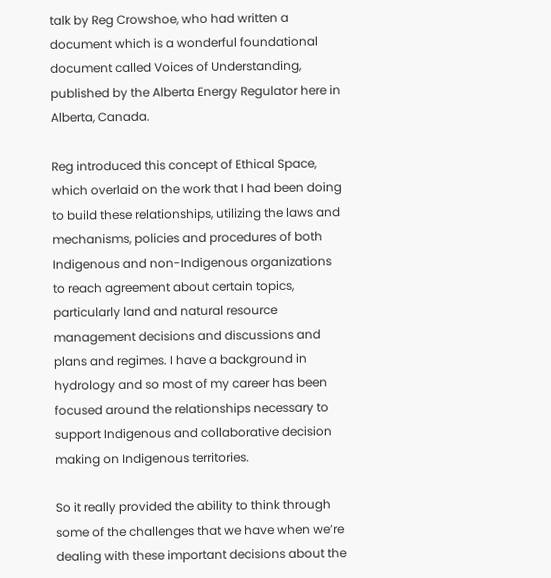talk by Reg Crowshoe, who had written a document which is a wonderful foundational document called Voices of Understanding, published by the Alberta Energy Regulator here in Alberta, Canada.

Reg introduced this concept of Ethical Space, which overlaid on the work that I had been doing to build these relationships, utilizing the laws and mechanisms, policies and procedures of both Indigenous and non-Indigenous organizations to reach agreement about certain topics, particularly land and natural resource management decisions and discussions and plans and regimes. I have a background in hydrology and so most of my career has been focused around the relationships necessary to support Indigenous and collaborative decision making on Indigenous territories.

So it really provided the ability to think through some of the challenges that we have when we’re dealing with these important decisions about the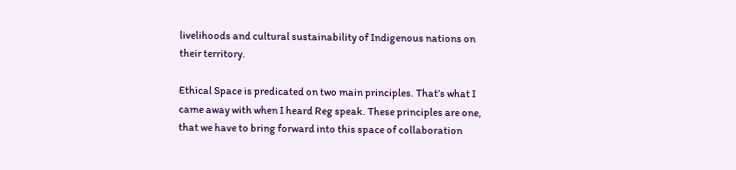livelihoods and cultural sustainability of Indigenous nations on their territory.

Ethical Space is predicated on two main principles. That’s what I came away with when I heard Reg speak. These principles are one, that we have to bring forward into this space of collaboration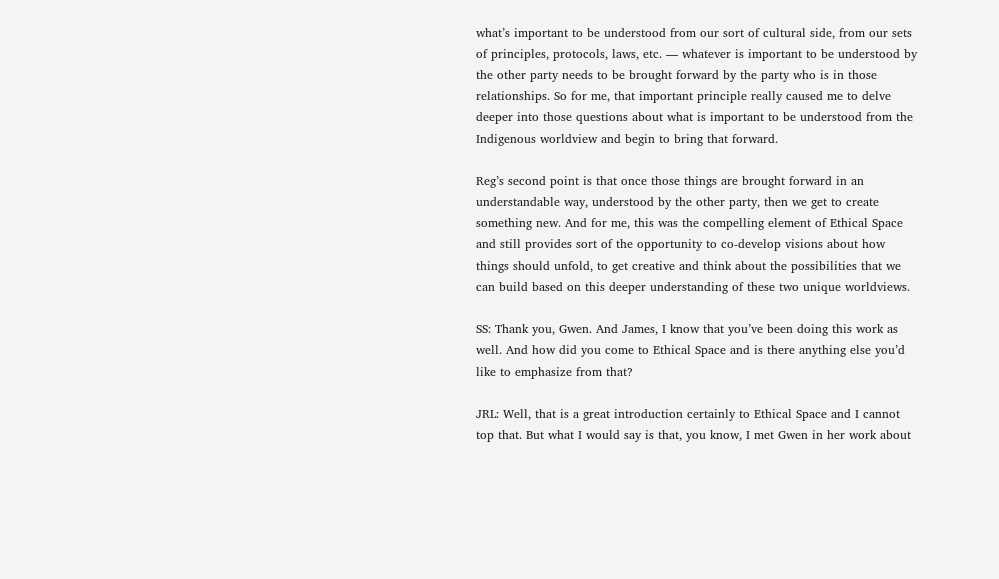what’s important to be understood from our sort of cultural side, from our sets of principles, protocols, laws, etc. — whatever is important to be understood by the other party needs to be brought forward by the party who is in those relationships. So for me, that important principle really caused me to delve deeper into those questions about what is important to be understood from the Indigenous worldview and begin to bring that forward.

Reg’s second point is that once those things are brought forward in an understandable way, understood by the other party, then we get to create something new. And for me, this was the compelling element of Ethical Space and still provides sort of the opportunity to co-develop visions about how things should unfold, to get creative and think about the possibilities that we can build based on this deeper understanding of these two unique worldviews.

SS: Thank you, Gwen. And James, I know that you’ve been doing this work as well. And how did you come to Ethical Space and is there anything else you’d like to emphasize from that?

JRL: Well, that is a great introduction certainly to Ethical Space and I cannot top that. But what I would say is that, you know, I met Gwen in her work about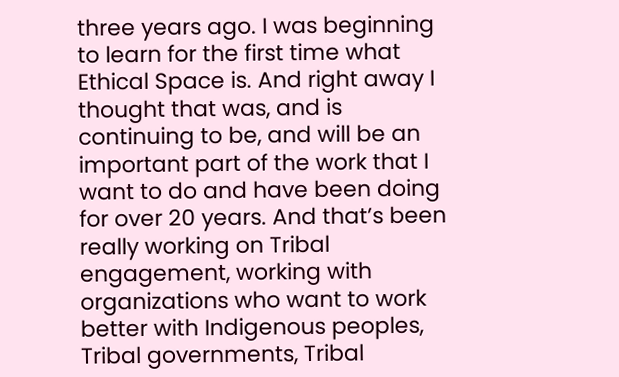three years ago. I was beginning to learn for the first time what Ethical Space is. And right away I thought that was, and is continuing to be, and will be an important part of the work that I want to do and have been doing for over 20 years. And that’s been really working on Tribal engagement, working with organizations who want to work better with Indigenous peoples, Tribal governments, Tribal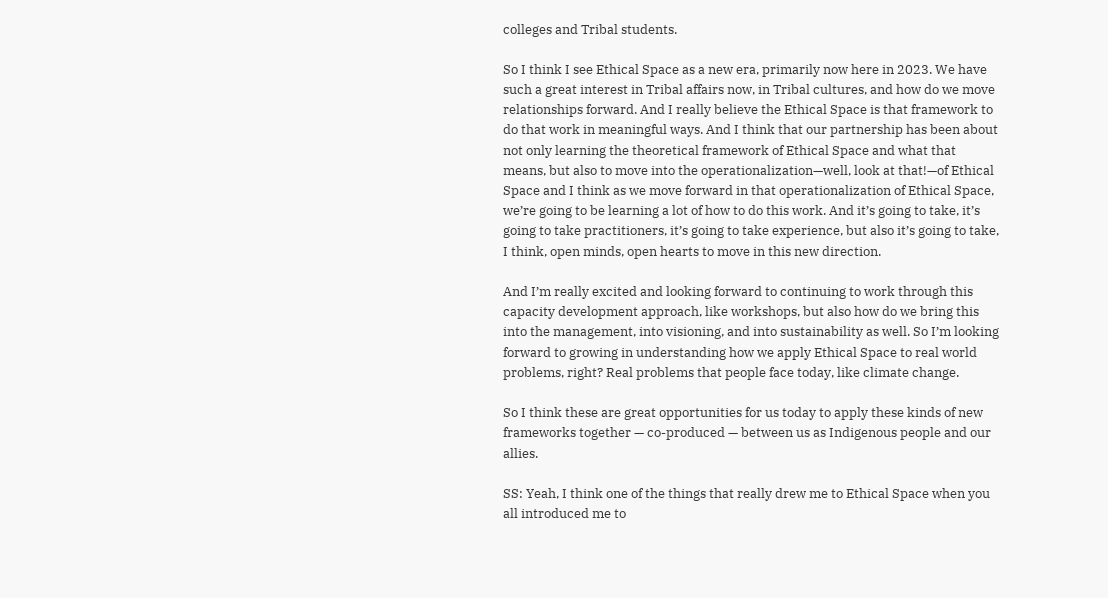colleges and Tribal students.

So I think I see Ethical Space as a new era, primarily now here in 2023. We have such a great interest in Tribal affairs now, in Tribal cultures, and how do we move relationships forward. And I really believe the Ethical Space is that framework to do that work in meaningful ways. And I think that our partnership has been about not only learning the theoretical framework of Ethical Space and what that means, but also to move into the operationalization—well, look at that!—of Ethical Space and I think as we move forward in that operationalization of Ethical Space, we’re going to be learning a lot of how to do this work. And it’s going to take, it’s going to take practitioners, it’s going to take experience, but also it’s going to take, I think, open minds, open hearts to move in this new direction.

And I’m really excited and looking forward to continuing to work through this capacity development approach, like workshops, but also how do we bring this into the management, into visioning, and into sustainability as well. So I’m looking forward to growing in understanding how we apply Ethical Space to real world problems, right? Real problems that people face today, like climate change.

So I think these are great opportunities for us today to apply these kinds of new frameworks together — co-produced — between us as Indigenous people and our allies.

SS: Yeah, I think one of the things that really drew me to Ethical Space when you all introduced me to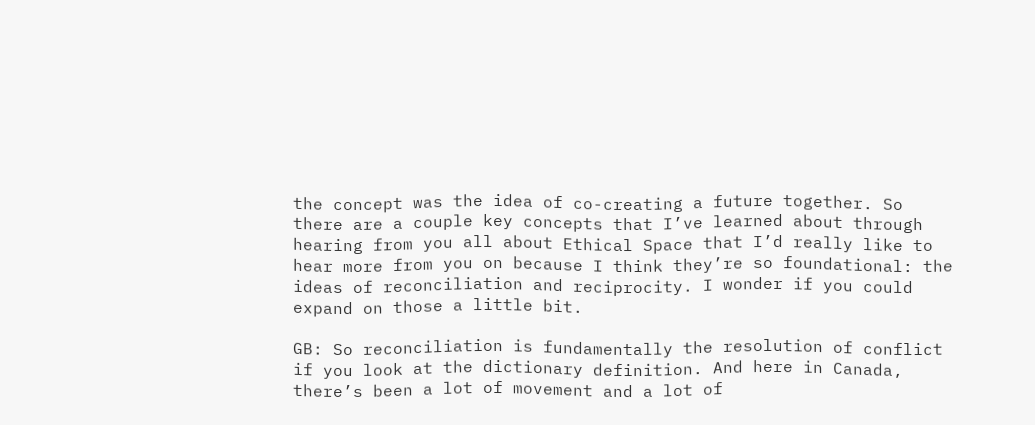the concept was the idea of co-creating a future together. So there are a couple key concepts that I’ve learned about through hearing from you all about Ethical Space that I’d really like to hear more from you on because I think they’re so foundational: the ideas of reconciliation and reciprocity. I wonder if you could expand on those a little bit.

GB: So reconciliation is fundamentally the resolution of conflict if you look at the dictionary definition. And here in Canada, there’s been a lot of movement and a lot of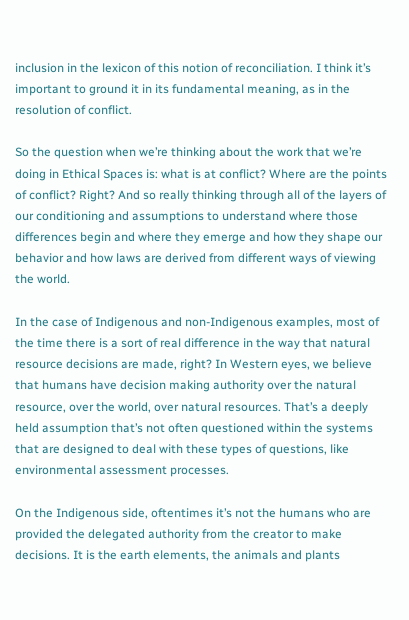inclusion in the lexicon of this notion of reconciliation. I think it’s important to ground it in its fundamental meaning, as in the resolution of conflict.

So the question when we’re thinking about the work that we’re doing in Ethical Spaces is: what is at conflict? Where are the points of conflict? Right? And so really thinking through all of the layers of our conditioning and assumptions to understand where those differences begin and where they emerge and how they shape our behavior and how laws are derived from different ways of viewing the world.

In the case of Indigenous and non-Indigenous examples, most of the time there is a sort of real difference in the way that natural resource decisions are made, right? In Western eyes, we believe that humans have decision making authority over the natural resource, over the world, over natural resources. That’s a deeply held assumption that’s not often questioned within the systems that are designed to deal with these types of questions, like environmental assessment processes.

On the Indigenous side, oftentimes it’s not the humans who are provided the delegated authority from the creator to make decisions. It is the earth elements, the animals and plants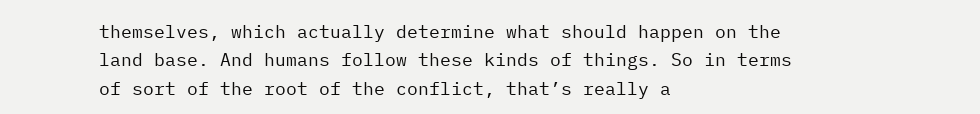themselves, which actually determine what should happen on the land base. And humans follow these kinds of things. So in terms of sort of the root of the conflict, that’s really a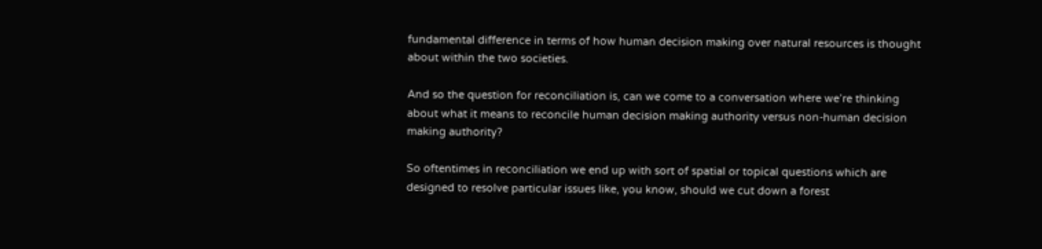fundamental difference in terms of how human decision making over natural resources is thought about within the two societies.

And so the question for reconciliation is, can we come to a conversation where we’re thinking about what it means to reconcile human decision making authority versus non-human decision making authority?

So oftentimes in reconciliation we end up with sort of spatial or topical questions which are designed to resolve particular issues like, you know, should we cut down a forest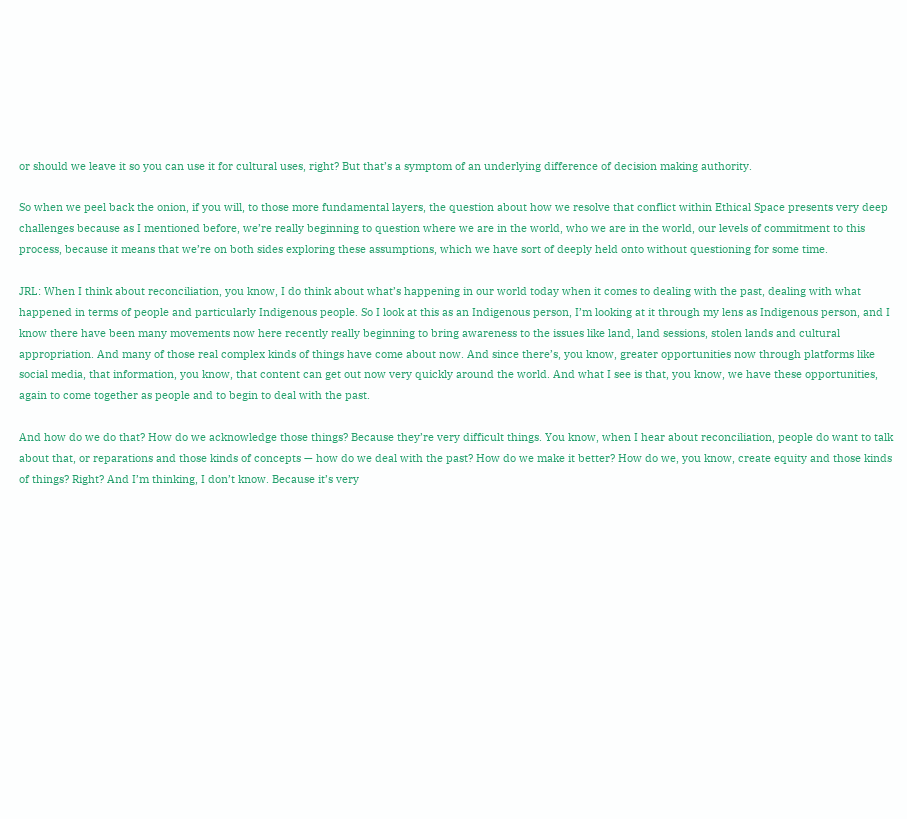or should we leave it so you can use it for cultural uses, right? But that’s a symptom of an underlying difference of decision making authority.

So when we peel back the onion, if you will, to those more fundamental layers, the question about how we resolve that conflict within Ethical Space presents very deep challenges because as I mentioned before, we’re really beginning to question where we are in the world, who we are in the world, our levels of commitment to this process, because it means that we’re on both sides exploring these assumptions, which we have sort of deeply held onto without questioning for some time.

JRL: When I think about reconciliation, you know, I do think about what’s happening in our world today when it comes to dealing with the past, dealing with what happened in terms of people and particularly Indigenous people. So I look at this as an Indigenous person, I’m looking at it through my lens as Indigenous person, and I know there have been many movements now here recently really beginning to bring awareness to the issues like land, land sessions, stolen lands and cultural appropriation. And many of those real complex kinds of things have come about now. And since there’s, you know, greater opportunities now through platforms like social media, that information, you know, that content can get out now very quickly around the world. And what I see is that, you know, we have these opportunities, again to come together as people and to begin to deal with the past.

And how do we do that? How do we acknowledge those things? Because they’re very difficult things. You know, when I hear about reconciliation, people do want to talk about that, or reparations and those kinds of concepts — how do we deal with the past? How do we make it better? How do we, you know, create equity and those kinds of things? Right? And I’m thinking, I don’t know. Because it’s very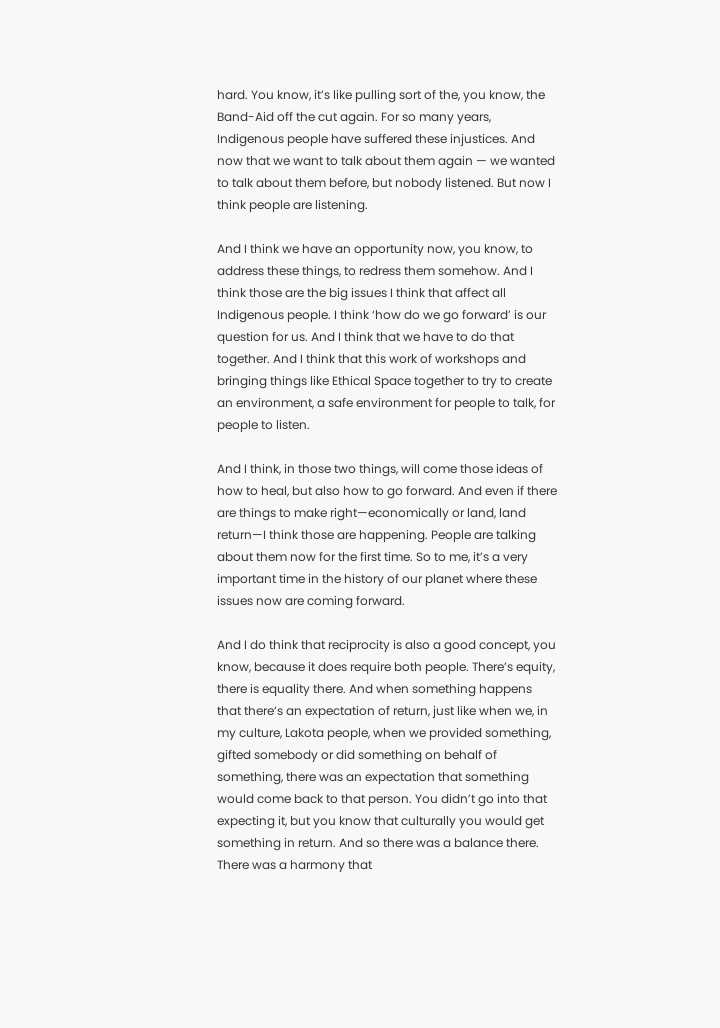hard. You know, it’s like pulling sort of the, you know, the Band-Aid off the cut again. For so many years, Indigenous people have suffered these injustices. And now that we want to talk about them again — we wanted to talk about them before, but nobody listened. But now I think people are listening.

And I think we have an opportunity now, you know, to address these things, to redress them somehow. And I think those are the big issues I think that affect all Indigenous people. I think ‘how do we go forward’ is our question for us. And I think that we have to do that together. And I think that this work of workshops and bringing things like Ethical Space together to try to create an environment, a safe environment for people to talk, for people to listen.

And I think, in those two things, will come those ideas of how to heal, but also how to go forward. And even if there are things to make right—economically or land, land return—I think those are happening. People are talking about them now for the first time. So to me, it’s a very important time in the history of our planet where these issues now are coming forward.

And I do think that reciprocity is also a good concept, you know, because it does require both people. There’s equity, there is equality there. And when something happens that there’s an expectation of return, just like when we, in my culture, Lakota people, when we provided something, gifted somebody or did something on behalf of something, there was an expectation that something would come back to that person. You didn’t go into that expecting it, but you know that culturally you would get something in return. And so there was a balance there. There was a harmony that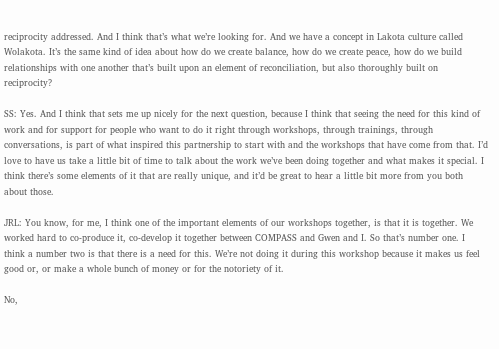reciprocity addressed. And I think that’s what we’re looking for. And we have a concept in Lakota culture called Wolakota. It’s the same kind of idea about how do we create balance, how do we create peace, how do we build relationships with one another that’s built upon an element of reconciliation, but also thoroughly built on reciprocity?

SS: Yes. And I think that sets me up nicely for the next question, because I think that seeing the need for this kind of work and for support for people who want to do it right through workshops, through trainings, through conversations, is part of what inspired this partnership to start with and the workshops that have come from that. I’d love to have us take a little bit of time to talk about the work we’ve been doing together and what makes it special. I think there’s some elements of it that are really unique, and it’d be great to hear a little bit more from you both about those.

JRL: You know, for me, I think one of the important elements of our workshops together, is that it is together. We worked hard to co-produce it, co-develop it together between COMPASS and Gwen and I. So that’s number one. I think a number two is that there is a need for this. We’re not doing it during this workshop because it makes us feel good or, or make a whole bunch of money or for the notoriety of it.

No,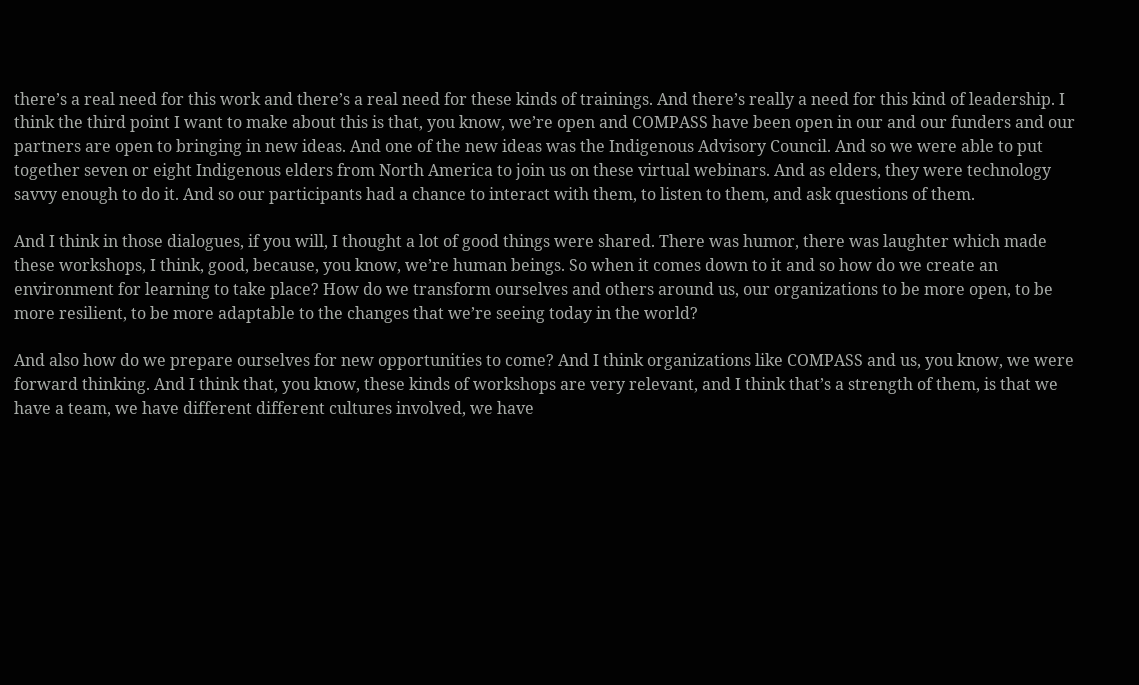there’s a real need for this work and there’s a real need for these kinds of trainings. And there’s really a need for this kind of leadership. I think the third point I want to make about this is that, you know, we’re open and COMPASS have been open in our and our funders and our partners are open to bringing in new ideas. And one of the new ideas was the Indigenous Advisory Council. And so we were able to put together seven or eight Indigenous elders from North America to join us on these virtual webinars. And as elders, they were technology savvy enough to do it. And so our participants had a chance to interact with them, to listen to them, and ask questions of them.

And I think in those dialogues, if you will, I thought a lot of good things were shared. There was humor, there was laughter which made these workshops, I think, good, because, you know, we’re human beings. So when it comes down to it and so how do we create an environment for learning to take place? How do we transform ourselves and others around us, our organizations to be more open, to be more resilient, to be more adaptable to the changes that we’re seeing today in the world?

And also how do we prepare ourselves for new opportunities to come? And I think organizations like COMPASS and us, you know, we were forward thinking. And I think that, you know, these kinds of workshops are very relevant, and I think that’s a strength of them, is that we have a team, we have different different cultures involved, we have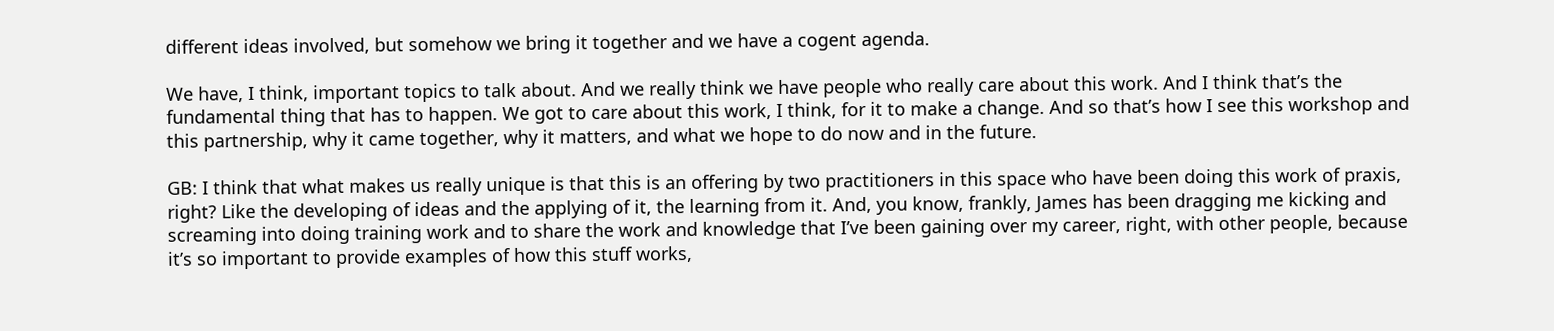different ideas involved, but somehow we bring it together and we have a cogent agenda.

We have, I think, important topics to talk about. And we really think we have people who really care about this work. And I think that’s the fundamental thing that has to happen. We got to care about this work, I think, for it to make a change. And so that’s how I see this workshop and this partnership, why it came together, why it matters, and what we hope to do now and in the future.

GB: I think that what makes us really unique is that this is an offering by two practitioners in this space who have been doing this work of praxis, right? Like the developing of ideas and the applying of it, the learning from it. And, you know, frankly, James has been dragging me kicking and screaming into doing training work and to share the work and knowledge that I’ve been gaining over my career, right, with other people, because it’s so important to provide examples of how this stuff works,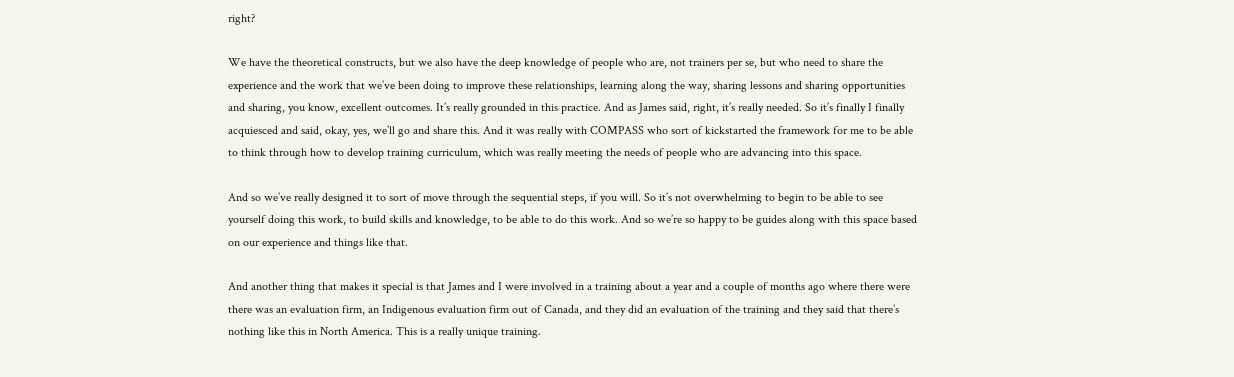right?

We have the theoretical constructs, but we also have the deep knowledge of people who are, not trainers per se, but who need to share the experience and the work that we’ve been doing to improve these relationships, learning along the way, sharing lessons and sharing opportunities and sharing, you know, excellent outcomes. It’s really grounded in this practice. And as James said, right, it’s really needed. So it’s finally I finally acquiesced and said, okay, yes, we’ll go and share this. And it was really with COMPASS who sort of kickstarted the framework for me to be able to think through how to develop training curriculum, which was really meeting the needs of people who are advancing into this space.

And so we’ve really designed it to sort of move through the sequential steps, if you will. So it’s not overwhelming to begin to be able to see yourself doing this work, to build skills and knowledge, to be able to do this work. And so we’re so happy to be guides along with this space based on our experience and things like that.

And another thing that makes it special is that James and I were involved in a training about a year and a couple of months ago where there were there was an evaluation firm, an Indigenous evaluation firm out of Canada, and they did an evaluation of the training and they said that there’s nothing like this in North America. This is a really unique training.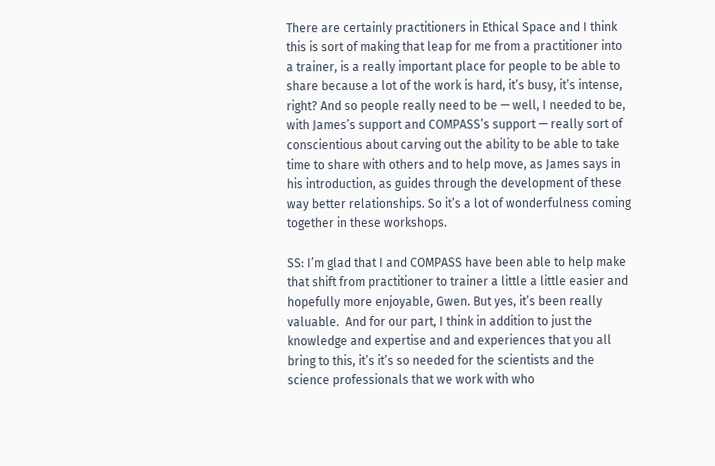There are certainly practitioners in Ethical Space and I think this is sort of making that leap for me from a practitioner into a trainer, is a really important place for people to be able to share because a lot of the work is hard, it’s busy, it’s intense, right? And so people really need to be — well, I needed to be,  with James’s support and COMPASS’s support — really sort of conscientious about carving out the ability to be able to take time to share with others and to help move, as James says in his introduction, as guides through the development of these way better relationships. So it’s a lot of wonderfulness coming together in these workshops.

SS: I’m glad that I and COMPASS have been able to help make that shift from practitioner to trainer a little a little easier and hopefully more enjoyable, Gwen. But yes, it’s been really valuable.  And for our part, I think in addition to just the knowledge and expertise and and experiences that you all bring to this, it’s it’s so needed for the scientists and the science professionals that we work with who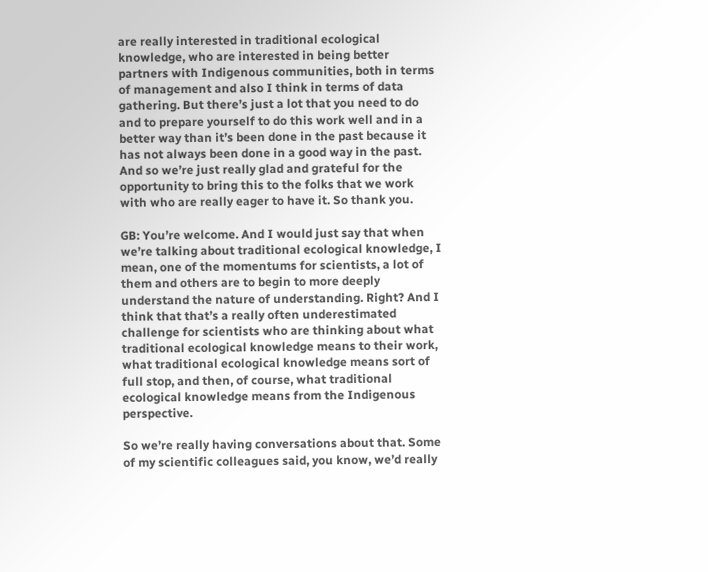are really interested in traditional ecological knowledge, who are interested in being better partners with Indigenous communities, both in terms of management and also I think in terms of data gathering. But there’s just a lot that you need to do and to prepare yourself to do this work well and in a better way than it’s been done in the past because it has not always been done in a good way in the past. And so we’re just really glad and grateful for the opportunity to bring this to the folks that we work with who are really eager to have it. So thank you.

GB: You’re welcome. And I would just say that when we’re talking about traditional ecological knowledge, I mean, one of the momentums for scientists, a lot of them and others are to begin to more deeply understand the nature of understanding. Right? And I think that that’s a really often underestimated challenge for scientists who are thinking about what traditional ecological knowledge means to their work, what traditional ecological knowledge means sort of full stop, and then, of course, what traditional ecological knowledge means from the Indigenous perspective.

So we’re really having conversations about that. Some of my scientific colleagues said, you know, we’d really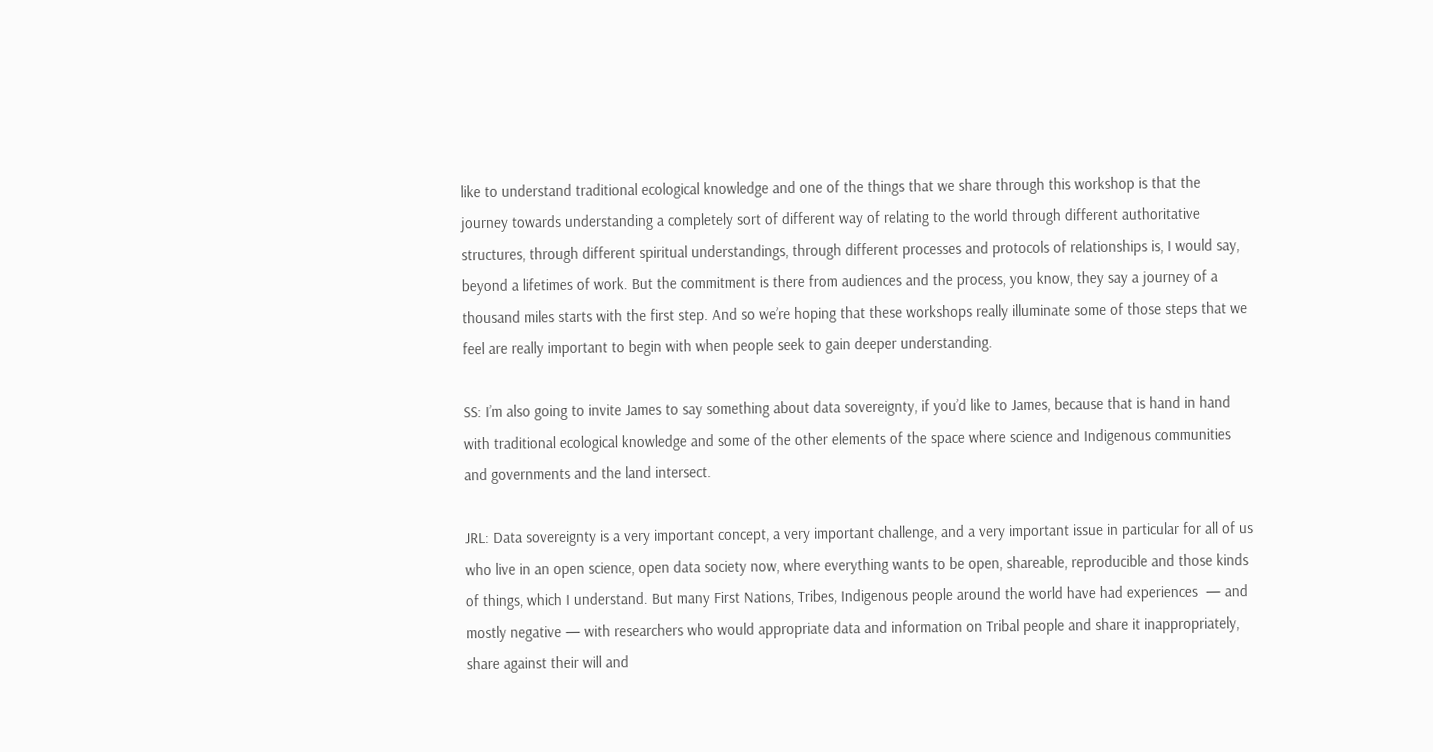like to understand traditional ecological knowledge and one of the things that we share through this workshop is that the journey towards understanding a completely sort of different way of relating to the world through different authoritative structures, through different spiritual understandings, through different processes and protocols of relationships is, I would say, beyond a lifetimes of work. But the commitment is there from audiences and the process, you know, they say a journey of a thousand miles starts with the first step. And so we’re hoping that these workshops really illuminate some of those steps that we feel are really important to begin with when people seek to gain deeper understanding.

SS: I’m also going to invite James to say something about data sovereignty, if you’d like to James, because that is hand in hand with traditional ecological knowledge and some of the other elements of the space where science and Indigenous communities and governments and the land intersect.

JRL: Data sovereignty is a very important concept, a very important challenge, and a very important issue in particular for all of us who live in an open science, open data society now, where everything wants to be open, shareable, reproducible and those kinds of things, which I understand. But many First Nations, Tribes, Indigenous people around the world have had experiences  — and mostly negative — with researchers who would appropriate data and information on Tribal people and share it inappropriately, share against their will and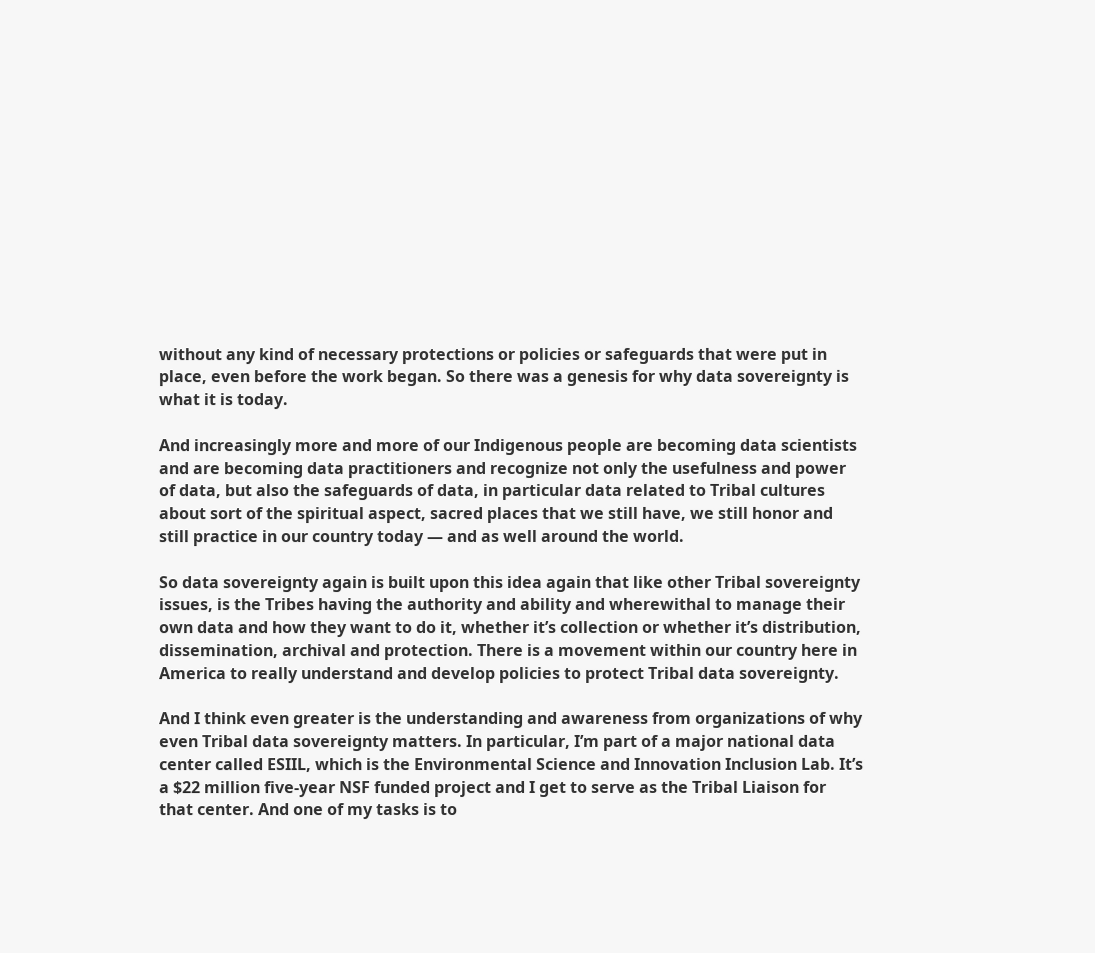without any kind of necessary protections or policies or safeguards that were put in place, even before the work began. So there was a genesis for why data sovereignty is what it is today.

And increasingly more and more of our Indigenous people are becoming data scientists and are becoming data practitioners and recognize not only the usefulness and power of data, but also the safeguards of data, in particular data related to Tribal cultures about sort of the spiritual aspect, sacred places that we still have, we still honor and still practice in our country today — and as well around the world.

So data sovereignty again is built upon this idea again that like other Tribal sovereignty issues, is the Tribes having the authority and ability and wherewithal to manage their own data and how they want to do it, whether it’s collection or whether it’s distribution, dissemination, archival and protection. There is a movement within our country here in America to really understand and develop policies to protect Tribal data sovereignty.

And I think even greater is the understanding and awareness from organizations of why even Tribal data sovereignty matters. In particular, I’m part of a major national data center called ESIIL, which is the Environmental Science and Innovation Inclusion Lab. It’s a $22 million five-year NSF funded project and I get to serve as the Tribal Liaison for that center. And one of my tasks is to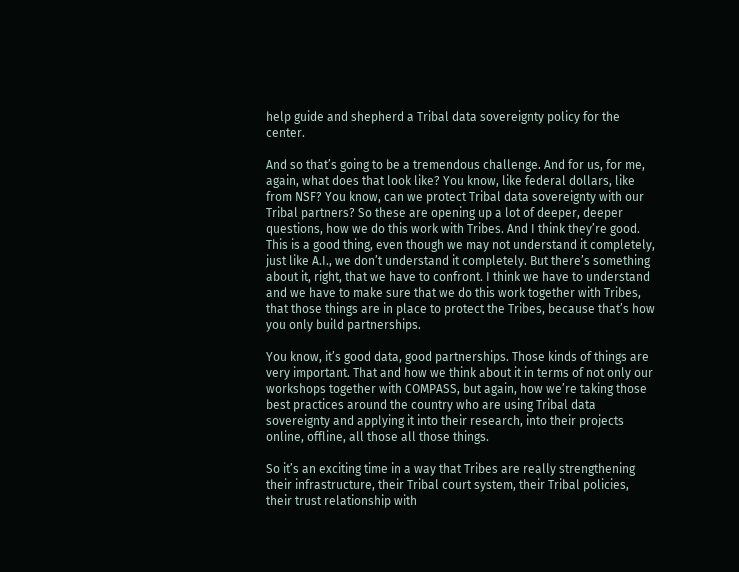help guide and shepherd a Tribal data sovereignty policy for the center.

And so that’s going to be a tremendous challenge. And for us, for me, again, what does that look like? You know, like federal dollars, like from NSF? You know, can we protect Tribal data sovereignty with our Tribal partners? So these are opening up a lot of deeper, deeper questions, how we do this work with Tribes. And I think they’re good. This is a good thing, even though we may not understand it completely, just like A.I., we don’t understand it completely. But there’s something about it, right, that we have to confront. I think we have to understand and we have to make sure that we do this work together with Tribes, that those things are in place to protect the Tribes, because that’s how you only build partnerships.

You know, it’s good data, good partnerships. Those kinds of things are very important. That and how we think about it in terms of not only our workshops together with COMPASS, but again, how we’re taking those best practices around the country who are using Tribal data sovereignty and applying it into their research, into their projects online, offline, all those all those things.

So it’s an exciting time in a way that Tribes are really strengthening their infrastructure, their Tribal court system, their Tribal policies, their trust relationship with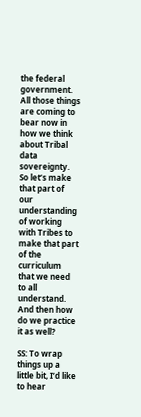the federal government. All those things are coming to bear now in how we think about Tribal data sovereignty. So let’s make that part of our understanding of working with Tribes to make that part of the curriculum that we need to all understand. And then how do we practice it as well?

SS: To wrap things up a little bit, I’d like to hear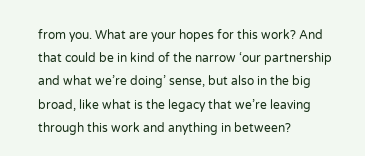from you. What are your hopes for this work? And that could be in kind of the narrow ‘our partnership and what we’re doing’ sense, but also in the big broad, like what is the legacy that we’re leaving through this work and anything in between?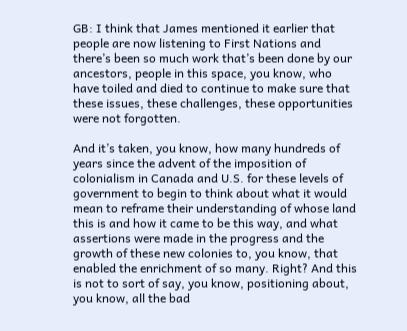GB: I think that James mentioned it earlier that people are now listening to First Nations and there’s been so much work that’s been done by our ancestors, people in this space, you know, who have toiled and died to continue to make sure that these issues, these challenges, these opportunities were not forgotten.

And it’s taken, you know, how many hundreds of years since the advent of the imposition of colonialism in Canada and U.S. for these levels of government to begin to think about what it would mean to reframe their understanding of whose land this is and how it came to be this way, and what assertions were made in the progress and the growth of these new colonies to, you know, that enabled the enrichment of so many. Right? And this is not to sort of say, you know, positioning about, you know, all the bad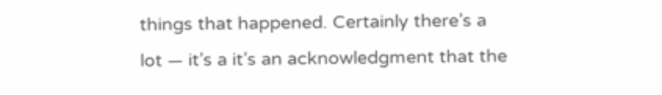things that happened. Certainly there’s a lot — it’s a it’s an acknowledgment that the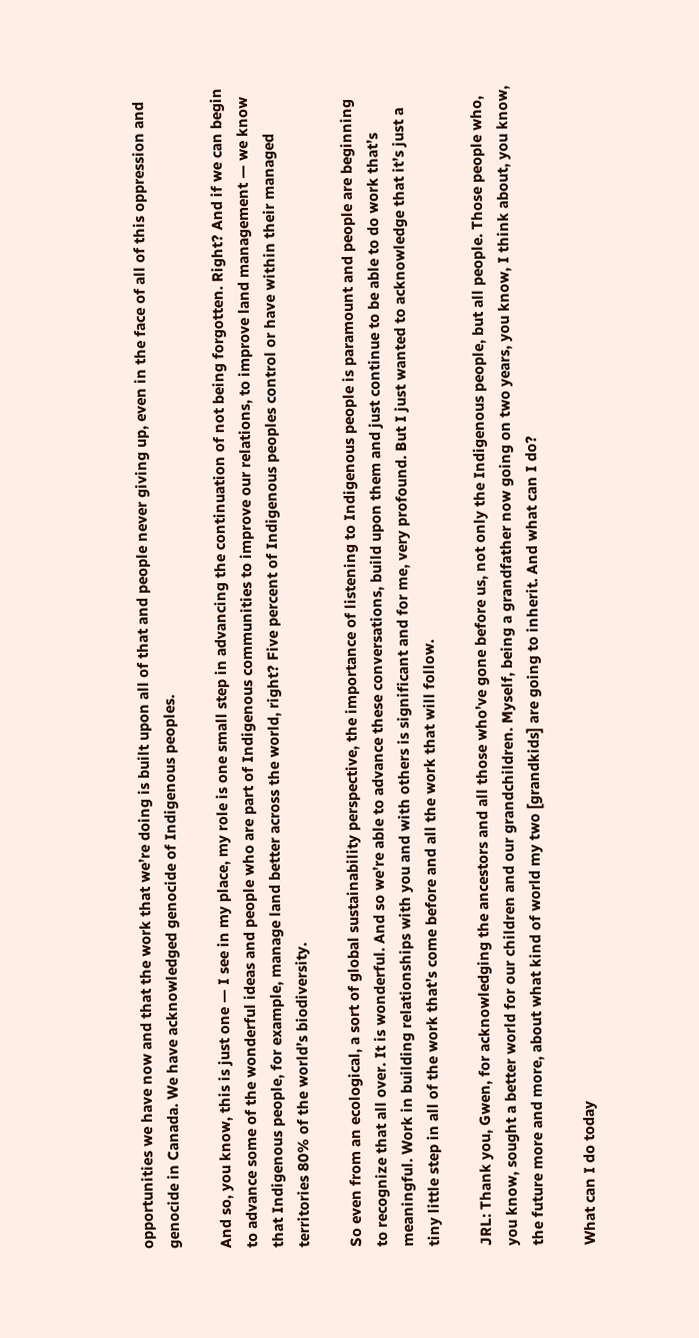opportunities we have now and that the work that we’re doing is built upon all of that and people never giving up, even in the face of all of this oppression and genocide in Canada. We have acknowledged genocide of Indigenous peoples.

And so, you know, this is just one — I see in my place, my role is one small step in advancing the continuation of not being forgotten. Right? And if we can begin to advance some of the wonderful ideas and people who are part of Indigenous communities to improve our relations, to improve land management — we know that Indigenous people, for example, manage land better across the world, right? Five percent of Indigenous peoples control or have within their managed territories 80% of the world’s biodiversity.

So even from an ecological, a sort of global sustainability perspective, the importance of listening to Indigenous people is paramount and people are beginning to recognize that all over. It is wonderful. And so we’re able to advance these conversations, build upon them and just continue to be able to do work that’s meaningful. Work in building relationships with you and with others is significant and for me, very profound. But I just wanted to acknowledge that it’s just a tiny little step in all of the work that’s come before and all the work that will follow.

JRL: Thank you, Gwen, for acknowledging the ancestors and all those who’ve gone before us, not only the Indigenous people, but all people. Those people who, you know, sought a better world for our children and our grandchildren. Myself, being a grandfather now going on two years, you know, I think about, you know, the future more and more, about what kind of world my two [grandkids] are going to inherit. And what can I do?

What can I do today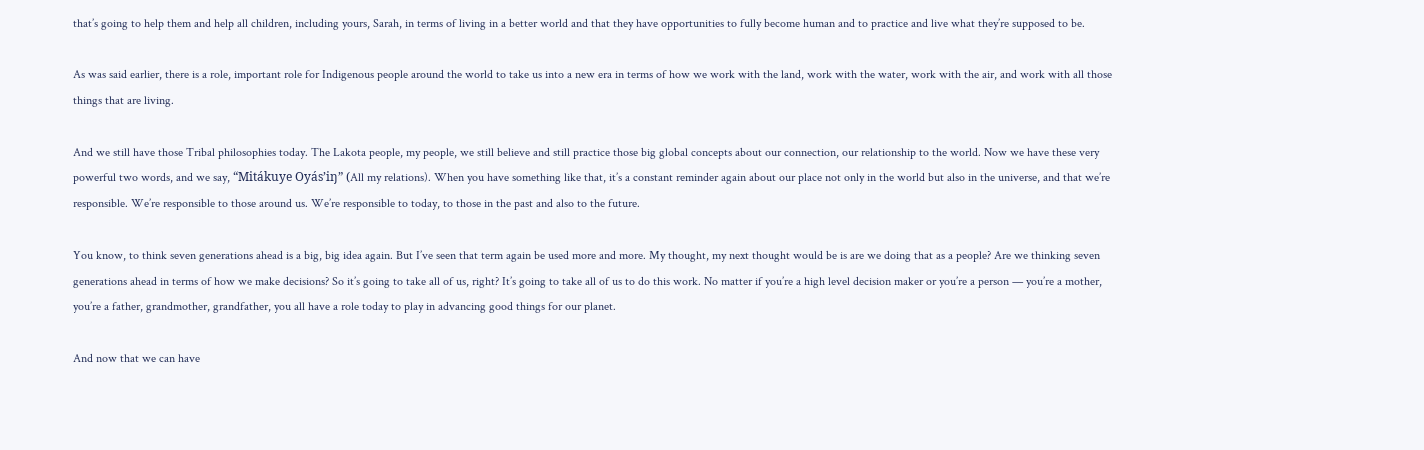that’s going to help them and help all children, including yours, Sarah, in terms of living in a better world and that they have opportunities to fully become human and to practice and live what they’re supposed to be.

As was said earlier, there is a role, important role for Indigenous people around the world to take us into a new era in terms of how we work with the land, work with the water, work with the air, and work with all those things that are living.

And we still have those Tribal philosophies today. The Lakota people, my people, we still believe and still practice those big global concepts about our connection, our relationship to the world. Now we have these very powerful two words, and we say, “Mitákuye Oyás’iŋ” (All my relations). When you have something like that, it’s a constant reminder again about our place not only in the world but also in the universe, and that we’re responsible. We’re responsible to those around us. We’re responsible to today, to those in the past and also to the future.

You know, to think seven generations ahead is a big, big idea again. But I’ve seen that term again be used more and more. My thought, my next thought would be is are we doing that as a people? Are we thinking seven generations ahead in terms of how we make decisions? So it’s going to take all of us, right? It’s going to take all of us to do this work. No matter if you’re a high level decision maker or you’re a person — you’re a mother, you’re a father, grandmother, grandfather, you all have a role today to play in advancing good things for our planet.

And now that we can have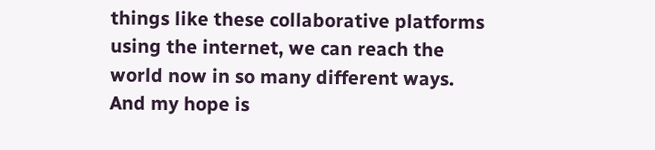things like these collaborative platforms using the internet, we can reach the world now in so many different ways. And my hope is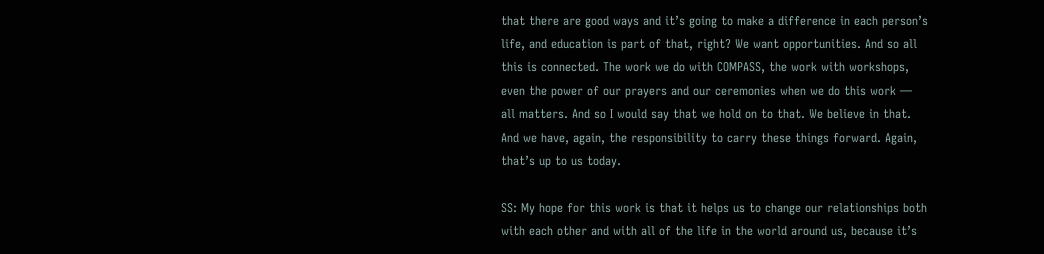that there are good ways and it’s going to make a difference in each person’s life, and education is part of that, right? We want opportunities. And so all this is connected. The work we do with COMPASS, the work with workshops, even the power of our prayers and our ceremonies when we do this work — all matters. And so I would say that we hold on to that. We believe in that. And we have, again, the responsibility to carry these things forward. Again, that’s up to us today.

SS: My hope for this work is that it helps us to change our relationships both with each other and with all of the life in the world around us, because it’s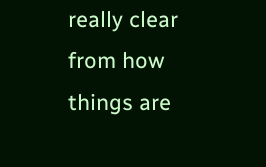really clear from how things are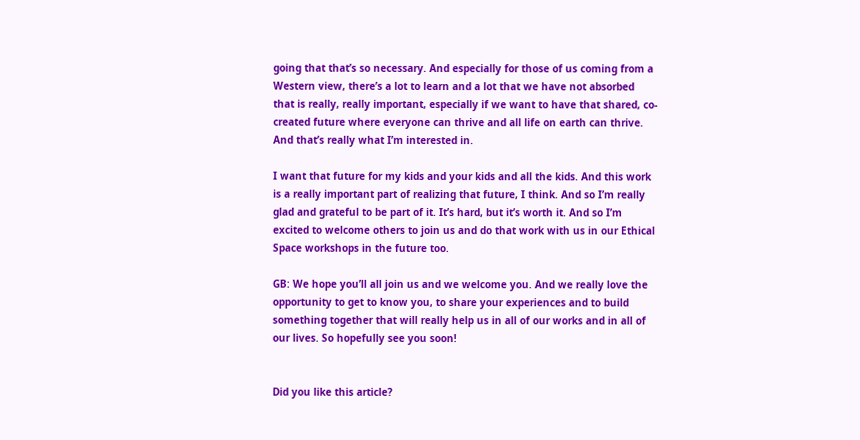going that that’s so necessary. And especially for those of us coming from a Western view, there’s a lot to learn and a lot that we have not absorbed that is really, really important, especially if we want to have that shared, co-created future where everyone can thrive and all life on earth can thrive. And that’s really what I’m interested in.

I want that future for my kids and your kids and all the kids. And this work is a really important part of realizing that future, I think. And so I’m really glad and grateful to be part of it. It’s hard, but it’s worth it. And so I’m excited to welcome others to join us and do that work with us in our Ethical Space workshops in the future too.

GB: We hope you’ll all join us and we welcome you. And we really love the opportunity to get to know you, to share your experiences and to build something together that will really help us in all of our works and in all of our lives. So hopefully see you soon!


Did you like this article?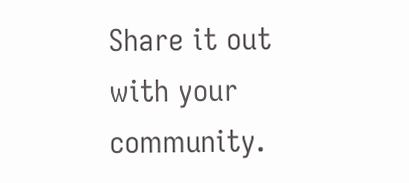Share it out with your community.